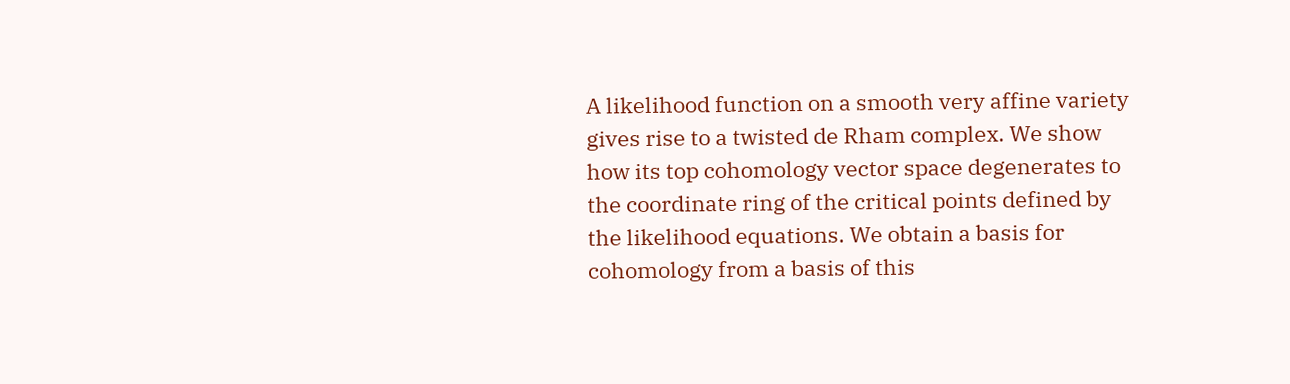A likelihood function on a smooth very affine variety gives rise to a twisted de Rham complex. We show how its top cohomology vector space degenerates to the coordinate ring of the critical points defined by the likelihood equations. We obtain a basis for cohomology from a basis of this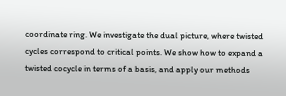coordinate ring. We investigate the dual picture, where twisted cycles correspond to critical points. We show how to expand a twisted cocycle in terms of a basis, and apply our methods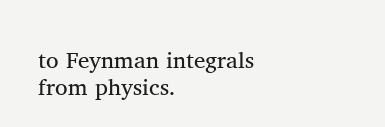to Feynman integrals from physics.